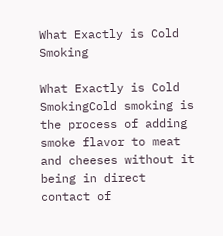What Exactly is Cold Smoking

What Exactly is Cold SmokingCold smoking is the process of adding smoke flavor to meat and cheeses without it being in direct contact of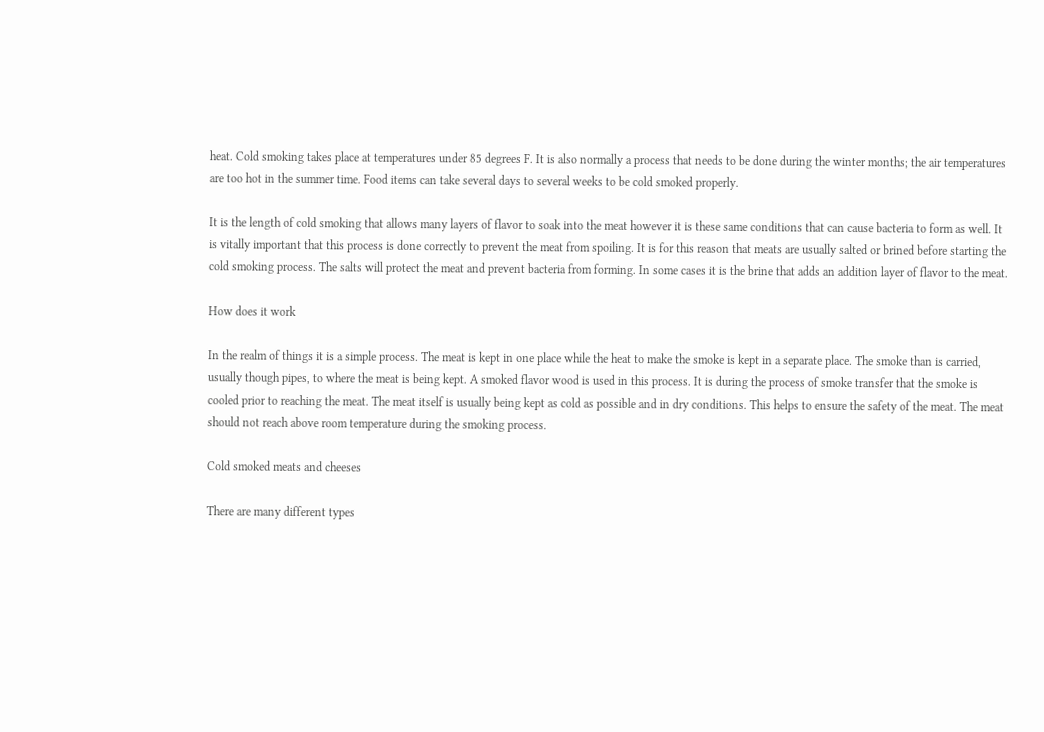heat. Cold smoking takes place at temperatures under 85 degrees F. It is also normally a process that needs to be done during the winter months; the air temperatures are too hot in the summer time. Food items can take several days to several weeks to be cold smoked properly.

It is the length of cold smoking that allows many layers of flavor to soak into the meat however it is these same conditions that can cause bacteria to form as well. It is vitally important that this process is done correctly to prevent the meat from spoiling. It is for this reason that meats are usually salted or brined before starting the cold smoking process. The salts will protect the meat and prevent bacteria from forming. In some cases it is the brine that adds an addition layer of flavor to the meat.

How does it work

In the realm of things it is a simple process. The meat is kept in one place while the heat to make the smoke is kept in a separate place. The smoke than is carried, usually though pipes, to where the meat is being kept. A smoked flavor wood is used in this process. It is during the process of smoke transfer that the smoke is cooled prior to reaching the meat. The meat itself is usually being kept as cold as possible and in dry conditions. This helps to ensure the safety of the meat. The meat should not reach above room temperature during the smoking process.

Cold smoked meats and cheeses

There are many different types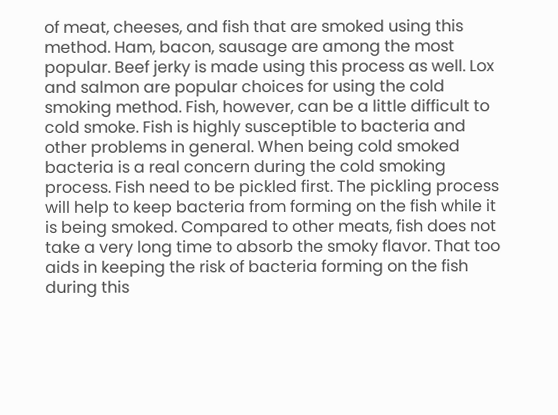of meat, cheeses, and fish that are smoked using this method. Ham, bacon, sausage are among the most popular. Beef jerky is made using this process as well. Lox and salmon are popular choices for using the cold smoking method. Fish, however, can be a little difficult to cold smoke. Fish is highly susceptible to bacteria and other problems in general. When being cold smoked bacteria is a real concern during the cold smoking process. Fish need to be pickled first. The pickling process will help to keep bacteria from forming on the fish while it is being smoked. Compared to other meats, fish does not take a very long time to absorb the smoky flavor. That too aids in keeping the risk of bacteria forming on the fish during this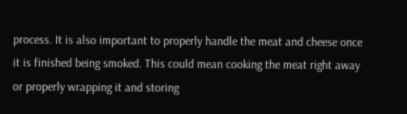process. It is also important to properly handle the meat and cheese once it is finished being smoked. This could mean cooking the meat right away or properly wrapping it and storing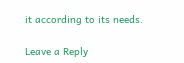it according to its needs.

Leave a Reply